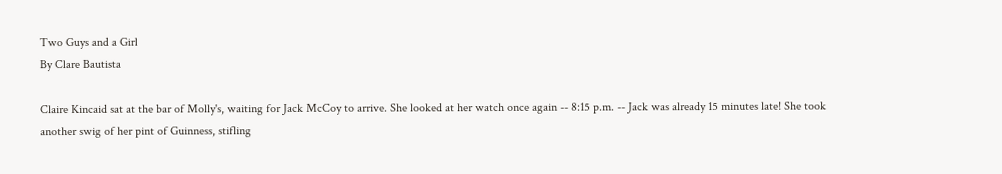Two Guys and a Girl
By Clare Bautista

Claire Kincaid sat at the bar of Molly's, waiting for Jack McCoy to arrive. She looked at her watch once again -- 8:15 p.m. -- Jack was already 15 minutes late! She took another swig of her pint of Guinness, stifling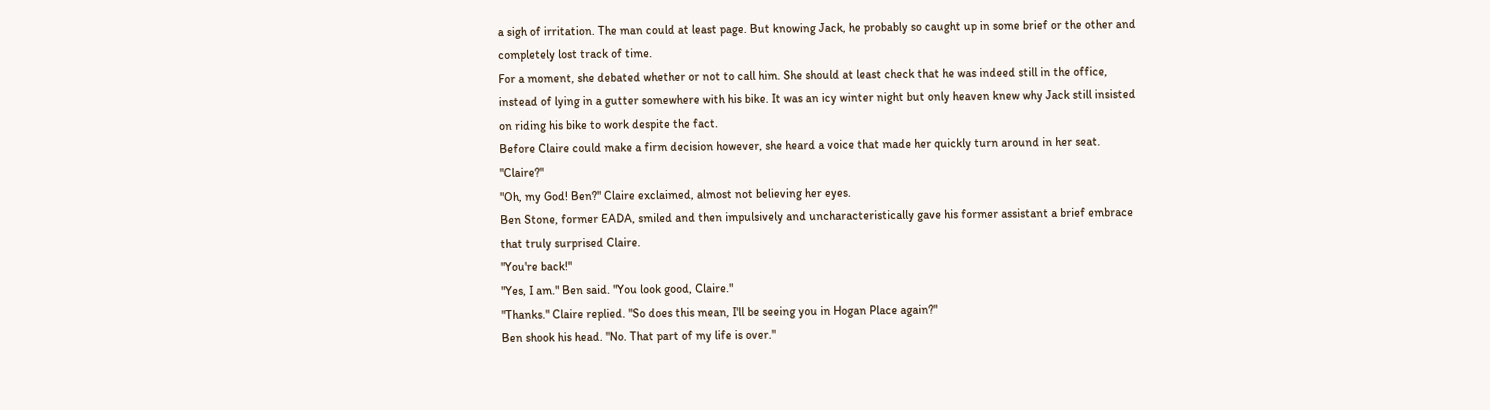a sigh of irritation. The man could at least page. But knowing Jack, he probably so caught up in some brief or the other and completely lost track of time.
For a moment, she debated whether or not to call him. She should at least check that he was indeed still in the office, instead of lying in a gutter somewhere with his bike. It was an icy winter night but only heaven knew why Jack still insisted on riding his bike to work despite the fact.
Before Claire could make a firm decision however, she heard a voice that made her quickly turn around in her seat. "Claire?"
"Oh, my God! Ben?" Claire exclaimed, almost not believing her eyes.
Ben Stone, former EADA, smiled and then impulsively and uncharacteristically gave his former assistant a brief embrace that truly surprised Claire.
"You're back!"
"Yes, I am." Ben said. "You look good, Claire."
"Thanks." Claire replied. "So does this mean, I'll be seeing you in Hogan Place again?"
Ben shook his head. "No. That part of my life is over."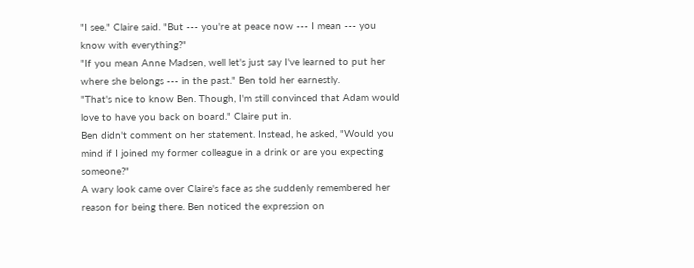"I see." Claire said. "But --- you're at peace now --- I mean --- you know with everything?"
"If you mean Anne Madsen, well let's just say I've learned to put her where she belongs --- in the past." Ben told her earnestly.
"That's nice to know Ben. Though, I'm still convinced that Adam would love to have you back on board." Claire put in.
Ben didn't comment on her statement. Instead, he asked, "Would you mind if I joined my former colleague in a drink or are you expecting someone?"
A wary look came over Claire's face as she suddenly remembered her reason for being there. Ben noticed the expression on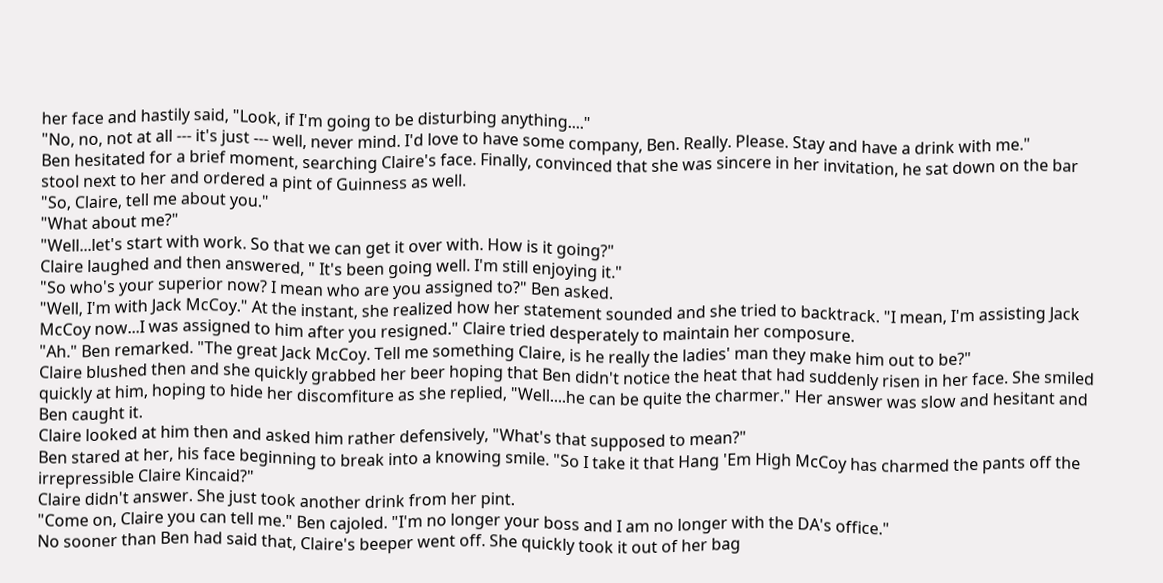her face and hastily said, "Look, if I'm going to be disturbing anything...."
"No, no, not at all --- it's just --- well, never mind. I'd love to have some company, Ben. Really. Please. Stay and have a drink with me."
Ben hesitated for a brief moment, searching Claire's face. Finally, convinced that she was sincere in her invitation, he sat down on the bar stool next to her and ordered a pint of Guinness as well.
"So, Claire, tell me about you."
"What about me?"
"Well...let's start with work. So that we can get it over with. How is it going?"
Claire laughed and then answered, " It's been going well. I'm still enjoying it."
"So who's your superior now? I mean who are you assigned to?" Ben asked.
"Well, I'm with Jack McCoy." At the instant, she realized how her statement sounded and she tried to backtrack. "I mean, I'm assisting Jack McCoy now...I was assigned to him after you resigned." Claire tried desperately to maintain her composure.
"Ah." Ben remarked. "The great Jack McCoy. Tell me something Claire, is he really the ladies' man they make him out to be?"
Claire blushed then and she quickly grabbed her beer hoping that Ben didn't notice the heat that had suddenly risen in her face. She smiled quickly at him, hoping to hide her discomfiture as she replied, "Well....he can be quite the charmer." Her answer was slow and hesitant and Ben caught it.
Claire looked at him then and asked him rather defensively, "What's that supposed to mean?"
Ben stared at her, his face beginning to break into a knowing smile. "So I take it that Hang 'Em High McCoy has charmed the pants off the irrepressible Claire Kincaid?"
Claire didn't answer. She just took another drink from her pint.
"Come on, Claire you can tell me." Ben cajoled. "I'm no longer your boss and I am no longer with the DA's office."
No sooner than Ben had said that, Claire's beeper went off. She quickly took it out of her bag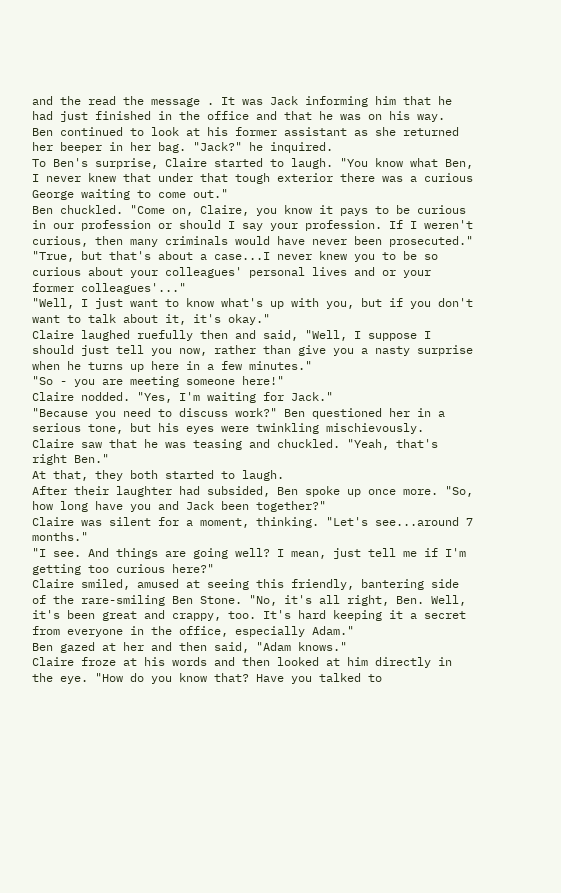and the read the message . It was Jack informing him that he had just finished in the office and that he was on his way.
Ben continued to look at his former assistant as she returned her beeper in her bag. "Jack?" he inquired.
To Ben's surprise, Claire started to laugh. "You know what Ben, I never knew that under that tough exterior there was a curious George waiting to come out."
Ben chuckled. "Come on, Claire, you know it pays to be curious in our profession or should I say your profession. If I weren't curious, then many criminals would have never been prosecuted."
"True, but that's about a case...I never knew you to be so curious about your colleagues' personal lives and or your former colleagues'..."
"Well, I just want to know what's up with you, but if you don't want to talk about it, it's okay."
Claire laughed ruefully then and said, "Well, I suppose I should just tell you now, rather than give you a nasty surprise when he turns up here in a few minutes."
"So - you are meeting someone here!"
Claire nodded. "Yes, I'm waiting for Jack."
"Because you need to discuss work?" Ben questioned her in a serious tone, but his eyes were twinkling mischievously.
Claire saw that he was teasing and chuckled. "Yeah, that's right Ben."
At that, they both started to laugh.
After their laughter had subsided, Ben spoke up once more. "So, how long have you and Jack been together?"
Claire was silent for a moment, thinking. "Let's see...around 7 months."
"I see. And things are going well? I mean, just tell me if I'm getting too curious here?"
Claire smiled, amused at seeing this friendly, bantering side of the rare-smiling Ben Stone. "No, it's all right, Ben. Well, it's been great and crappy, too. It's hard keeping it a secret from everyone in the office, especially Adam."
Ben gazed at her and then said, "Adam knows."
Claire froze at his words and then looked at him directly in the eye. "How do you know that? Have you talked to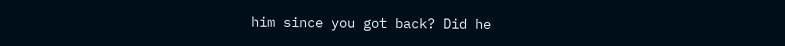him since you got back? Did he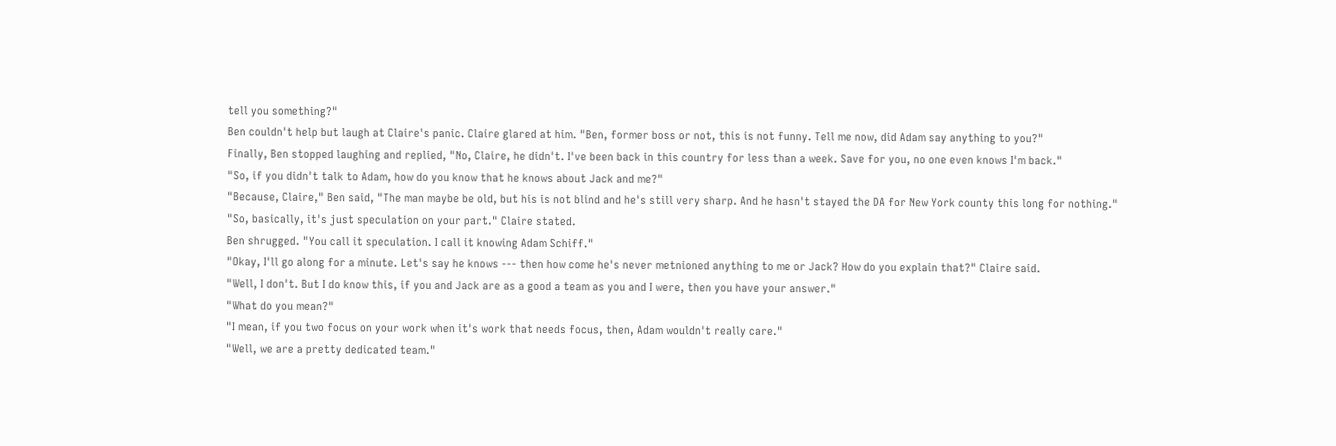tell you something?"
Ben couldn't help but laugh at Claire's panic. Claire glared at him. "Ben, former boss or not, this is not funny. Tell me now, did Adam say anything to you?"
Finally, Ben stopped laughing and replied, "No, Claire, he didn't. I've been back in this country for less than a week. Save for you, no one even knows I'm back."
"So, if you didn't talk to Adam, how do you know that he knows about Jack and me?"
"Because, Claire," Ben said, "The man maybe be old, but his is not blind and he's still very sharp. And he hasn't stayed the DA for New York county this long for nothing."
"So, basically, it's just speculation on your part." Claire stated.
Ben shrugged. "You call it speculation. I call it knowing Adam Schiff."
"Okay, I'll go along for a minute. Let's say he knows --- then how come he's never metnioned anything to me or Jack? How do you explain that?" Claire said.
"Well, I don't. But I do know this, if you and Jack are as a good a team as you and I were, then you have your answer."
"What do you mean?"
"I mean, if you two focus on your work when it's work that needs focus, then, Adam wouldn't really care."
"Well, we are a pretty dedicated team."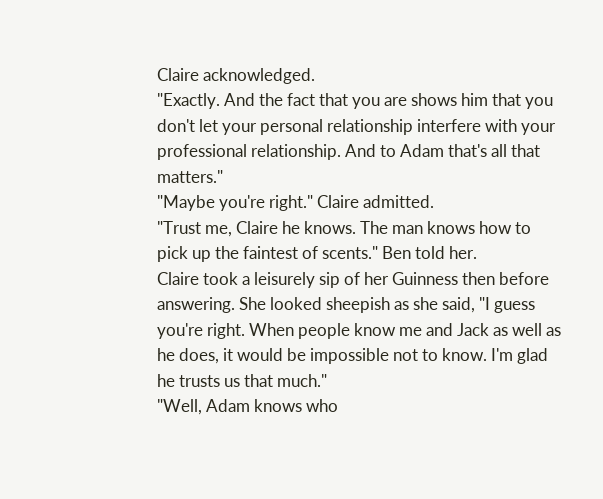Claire acknowledged.
"Exactly. And the fact that you are shows him that you don't let your personal relationship interfere with your professional relationship. And to Adam that's all that matters."
"Maybe you're right." Claire admitted.
"Trust me, Claire he knows. The man knows how to pick up the faintest of scents." Ben told her.
Claire took a leisurely sip of her Guinness then before answering. She looked sheepish as she said, "I guess you're right. When people know me and Jack as well as he does, it would be impossible not to know. I'm glad he trusts us that much."
"Well, Adam knows who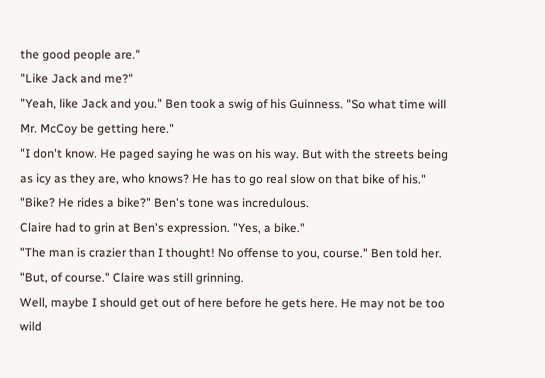the good people are."
"Like Jack and me?"
"Yeah, like Jack and you." Ben took a swig of his Guinness. "So what time will Mr. McCoy be getting here."
"I don't know. He paged saying he was on his way. But with the streets being as icy as they are, who knows? He has to go real slow on that bike of his."
"Bike? He rides a bike?" Ben's tone was incredulous.
Claire had to grin at Ben's expression. "Yes, a bike."
"The man is crazier than I thought! No offense to you, course." Ben told her.
"But, of course." Claire was still grinning.
Well, maybe I should get out of here before he gets here. He may not be too wild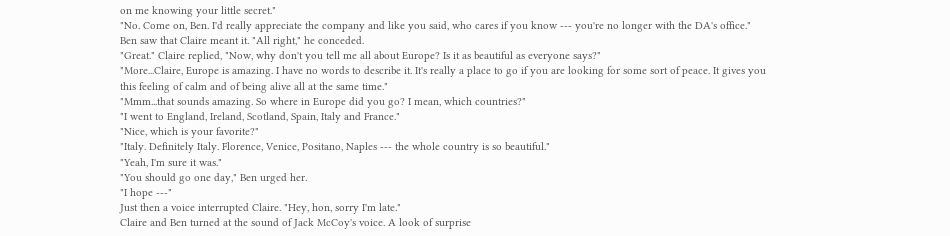on me knowing your little secret."
"No. Come on, Ben. I'd really appreciate the company and like you said, who cares if you know --- you're no longer with the DA's office."
Ben saw that Claire meant it. "All right," he conceded.
"Great." Claire replied, "Now, why don't you tell me all about Europe? Is it as beautiful as everyone says?"
"More...Claire, Europe is amazing. I have no words to describe it. It's really a place to go if you are looking for some sort of peace. It gives you this feeling of calm and of being alive all at the same time."
"Mmm...that sounds amazing. So where in Europe did you go? I mean, which countries?"
"I went to England, Ireland, Scotland, Spain, Italy and France."
"Nice, which is your favorite?"
"Italy. Definitely Italy. Florence, Venice, Positano, Naples --- the whole country is so beautiful."
"Yeah, I'm sure it was."
"You should go one day," Ben urged her.
"I hope ---"
Just then a voice interrupted Claire. "Hey, hon, sorry I'm late."
Claire and Ben turned at the sound of Jack McCoy's voice. A look of surprise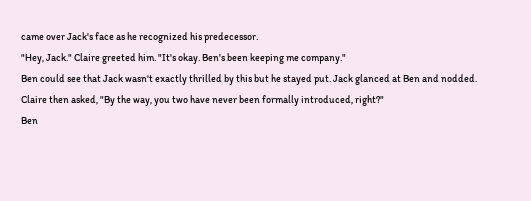came over Jack's face as he recognized his predecessor.
"Hey, Jack." Claire greeted him. "It's okay. Ben's been keeping me company."
Ben could see that Jack wasn't exactly thrilled by this but he stayed put. Jack glanced at Ben and nodded.
Claire then asked, "By the way, you two have never been formally introduced, right?"
Ben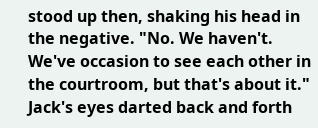stood up then, shaking his head in the negative. "No. We haven't. We've occasion to see each other in the courtroom, but that's about it."
Jack's eyes darted back and forth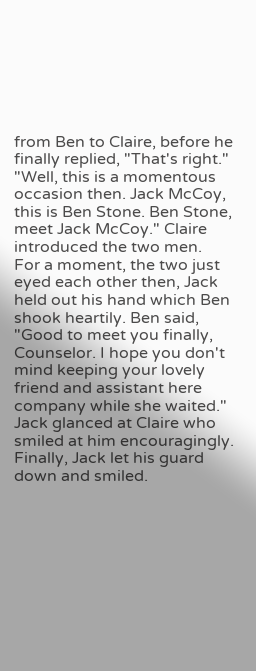from Ben to Claire, before he finally replied, "That's right."
"Well, this is a momentous occasion then. Jack McCoy, this is Ben Stone. Ben Stone, meet Jack McCoy." Claire introduced the two men.
For a moment, the two just eyed each other then, Jack held out his hand which Ben shook heartily. Ben said, "Good to meet you finally, Counselor. I hope you don't mind keeping your lovely friend and assistant here company while she waited."
Jack glanced at Claire who smiled at him encouragingly. Finally, Jack let his guard down and smiled.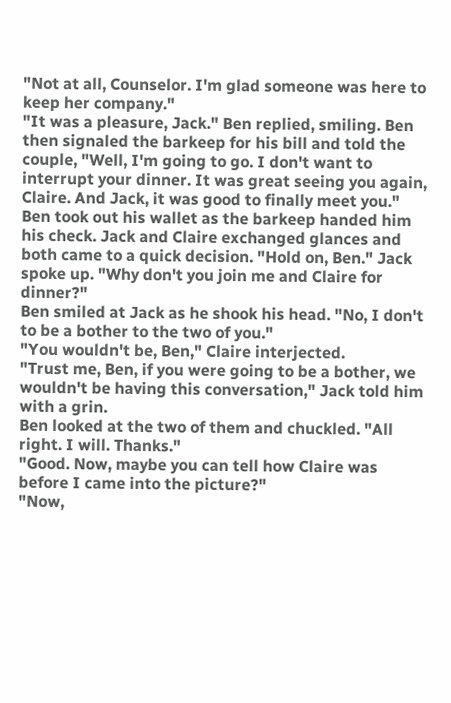"Not at all, Counselor. I'm glad someone was here to keep her company."
"It was a pleasure, Jack." Ben replied, smiling. Ben then signaled the barkeep for his bill and told the couple, "Well, I'm going to go. I don't want to interrupt your dinner. It was great seeing you again, Claire. And Jack, it was good to finally meet you."
Ben took out his wallet as the barkeep handed him his check. Jack and Claire exchanged glances and both came to a quick decision. "Hold on, Ben." Jack spoke up. "Why don't you join me and Claire for dinner?"
Ben smiled at Jack as he shook his head. "No, I don't to be a bother to the two of you."
"You wouldn't be, Ben," Claire interjected.
"Trust me, Ben, if you were going to be a bother, we wouldn't be having this conversation," Jack told him with a grin.
Ben looked at the two of them and chuckled. "All right. I will. Thanks."
"Good. Now, maybe you can tell how Claire was before I came into the picture?"
"Now,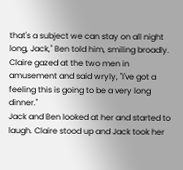that's a subject we can stay on all night long, Jack," Ben told him, smiling broadly.
Claire gazed at the two men in amusement and said wryly, "I've got a feeling this is going to be a very long dinner."
Jack and Ben looked at her and started to laugh. Claire stood up and Jack took her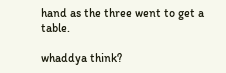hand as the three went to get a table.

whaddya think?